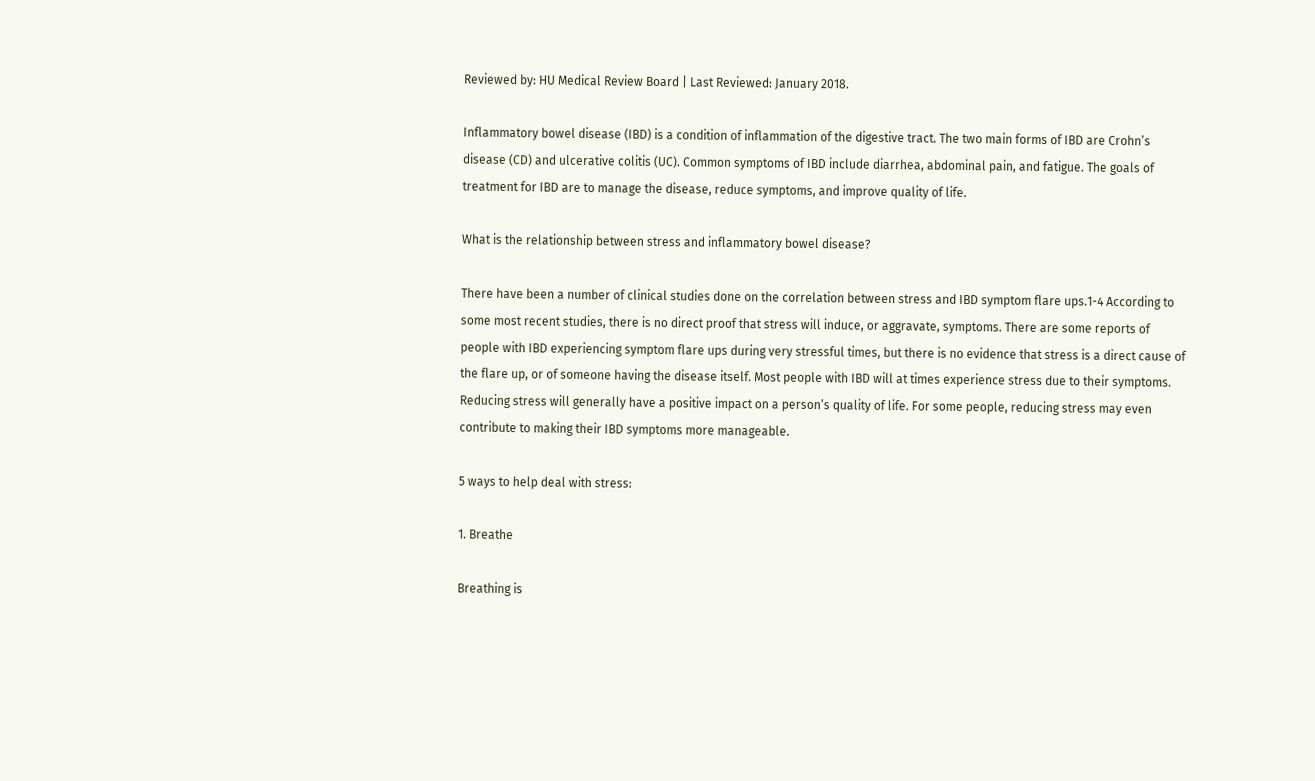Reviewed by: HU Medical Review Board | Last Reviewed: January 2018.

Inflammatory bowel disease (IBD) is a condition of inflammation of the digestive tract. The two main forms of IBD are Crohn’s disease (CD) and ulcerative colitis (UC). Common symptoms of IBD include diarrhea, abdominal pain, and fatigue. The goals of treatment for IBD are to manage the disease, reduce symptoms, and improve quality of life.

What is the relationship between stress and inflammatory bowel disease?

There have been a number of clinical studies done on the correlation between stress and IBD symptom flare ups.1-4 According to some most recent studies, there is no direct proof that stress will induce, or aggravate, symptoms. There are some reports of people with IBD experiencing symptom flare ups during very stressful times, but there is no evidence that stress is a direct cause of the flare up, or of someone having the disease itself. Most people with IBD will at times experience stress due to their symptoms. Reducing stress will generally have a positive impact on a person’s quality of life. For some people, reducing stress may even contribute to making their IBD symptoms more manageable.

5 ways to help deal with stress:

1. Breathe

Breathing is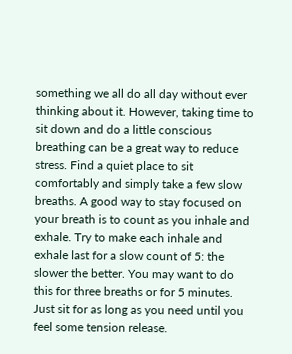something we all do all day without ever thinking about it. However, taking time to sit down and do a little conscious breathing can be a great way to reduce stress. Find a quiet place to sit comfortably and simply take a few slow breaths. A good way to stay focused on your breath is to count as you inhale and exhale. Try to make each inhale and exhale last for a slow count of 5: the slower the better. You may want to do this for three breaths or for 5 minutes. Just sit for as long as you need until you feel some tension release.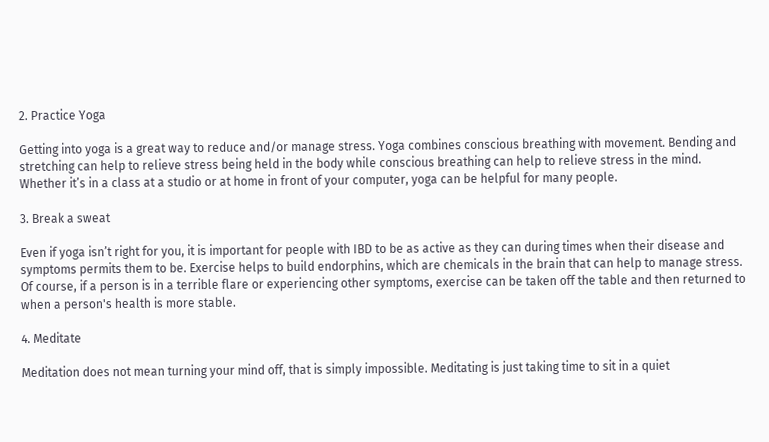2. Practice Yoga

Getting into yoga is a great way to reduce and/or manage stress. Yoga combines conscious breathing with movement. Bending and stretching can help to relieve stress being held in the body while conscious breathing can help to relieve stress in the mind. Whether it’s in a class at a studio or at home in front of your computer, yoga can be helpful for many people.

3. Break a sweat

Even if yoga isn’t right for you, it is important for people with IBD to be as active as they can during times when their disease and symptoms permits them to be. Exercise helps to build endorphins, which are chemicals in the brain that can help to manage stress. Of course, if a person is in a terrible flare or experiencing other symptoms, exercise can be taken off the table and then returned to when a person's health is more stable.

4. Meditate

Meditation does not mean turning your mind off, that is simply impossible. Meditating is just taking time to sit in a quiet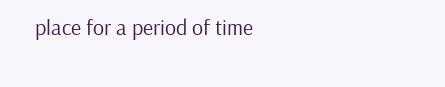place for a period of time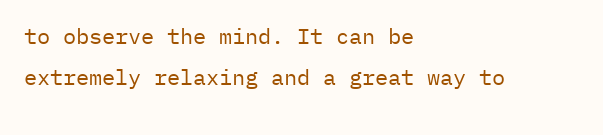to observe the mind. It can be extremely relaxing and a great way to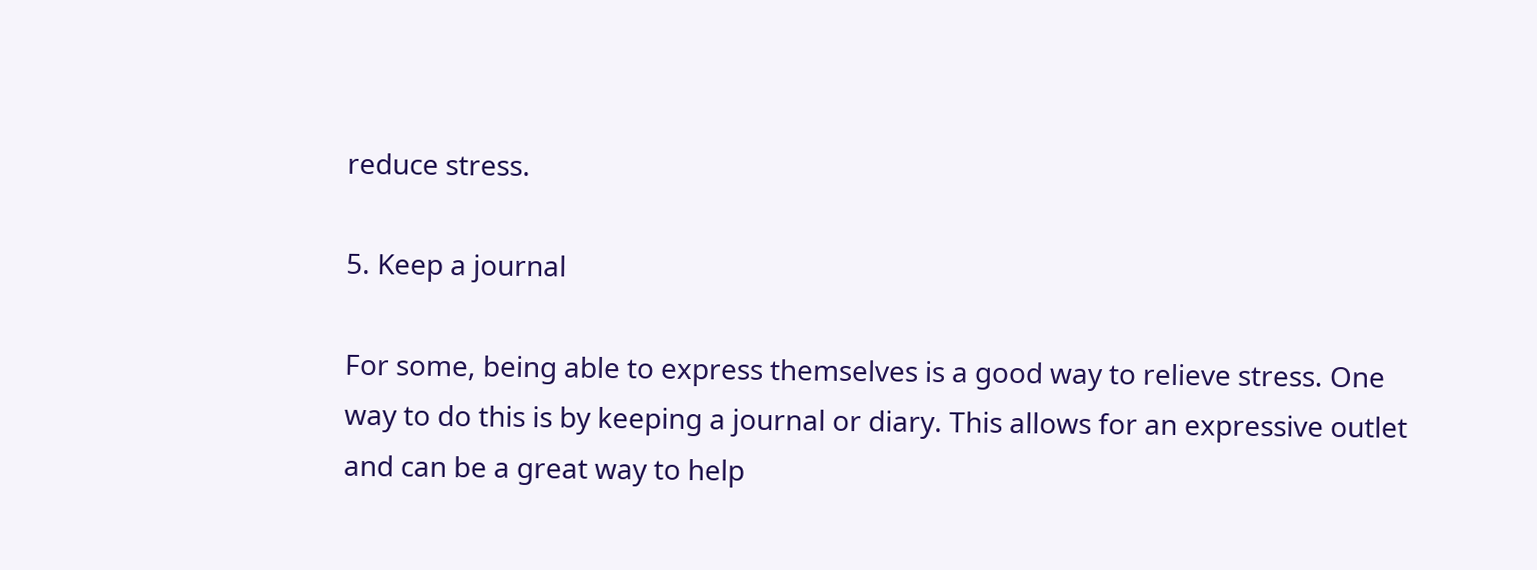reduce stress.

5. Keep a journal

For some, being able to express themselves is a good way to relieve stress. One way to do this is by keeping a journal or diary. This allows for an expressive outlet and can be a great way to help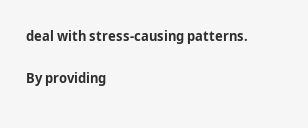deal with stress-causing patterns.

By providing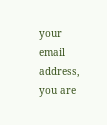your email address, you are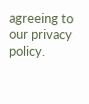agreeing to our privacy policy.